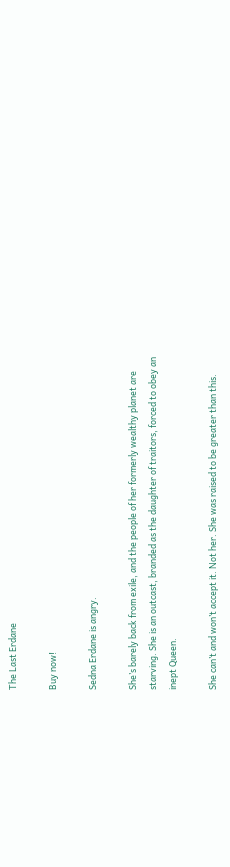The Last Erdane

Buy now!

Sedna Erdane is angry.

She’s barely back from exile, and the people of her formerly wealthy planet are starving. She is an outcast, branded as the daughter of traitors, forced to obey an inept Queen.

She can’t and won’t accept it. Not her. She was raised to be greater than this.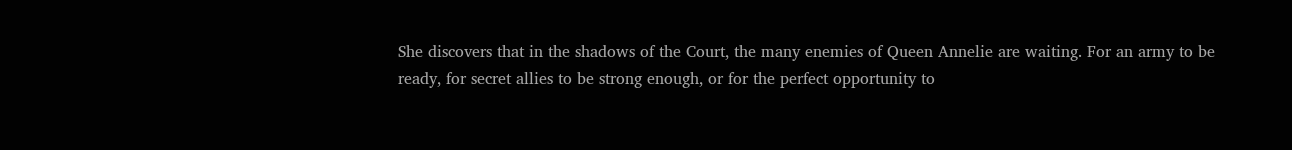She discovers that in the shadows of the Court, the many enemies of Queen Annelie are waiting. For an army to be ready, for secret allies to be strong enough, or for the perfect opportunity to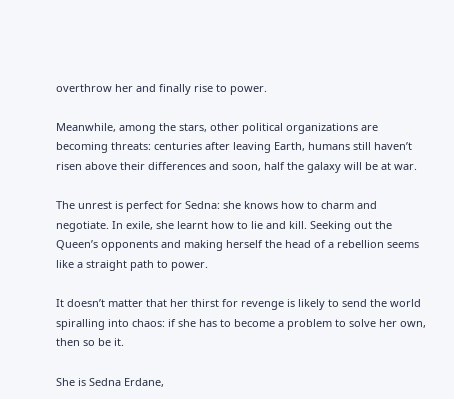overthrow her and finally rise to power.

Meanwhile, among the stars, other political organizations are becoming threats: centuries after leaving Earth, humans still haven’t risen above their differences and soon, half the galaxy will be at war.

The unrest is perfect for Sedna: she knows how to charm and negotiate. In exile, she learnt how to lie and kill. Seeking out the Queen’s opponents and making herself the head of a rebellion seems like a straight path to power.

It doesn’t matter that her thirst for revenge is likely to send the world spiralling into chaos: if she has to become a problem to solve her own, then so be it.

She is Sedna Erdane,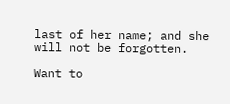last of her name; and she will not be forgotten.

Want to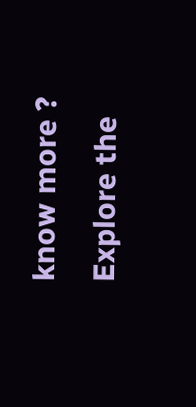know more ? Explore the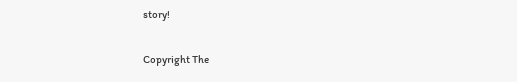story!

Copyright The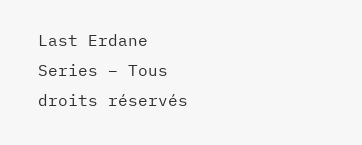Last Erdane Series – Tous droits réservés